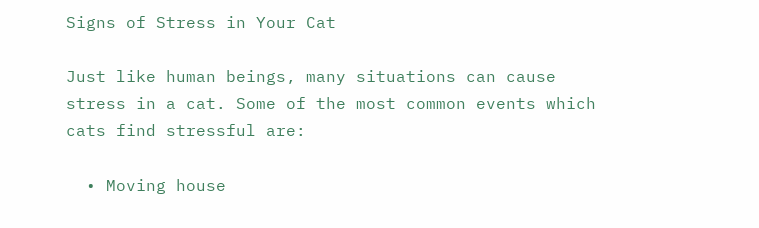Signs of Stress in Your Cat

Just like human beings, many situations can cause stress in a cat. Some of the most common events which cats find stressful are:

  • Moving house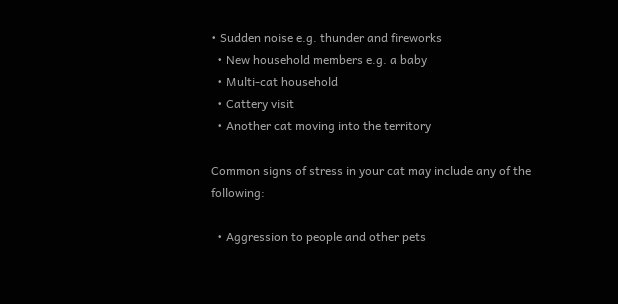• Sudden noise e.g. thunder and fireworks
  • New household members e.g. a baby
  • Multi-cat household
  • Cattery visit
  • Another cat moving into the territory

Common signs of stress in your cat may include any of the following:

  • Aggression to people and other pets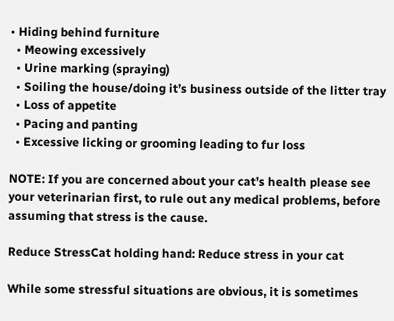• Hiding behind furniture
  • Meowing excessively
  • Urine marking (spraying)
  • Soiling the house/doing it’s business outside of the litter tray
  • Loss of appetite
  • Pacing and panting
  • Excessive licking or grooming leading to fur loss

NOTE: If you are concerned about your cat’s health please see your veterinarian first, to rule out any medical problems, before assuming that stress is the cause.

Reduce StressCat holding hand: Reduce stress in your cat

While some stressful situations are obvious, it is sometimes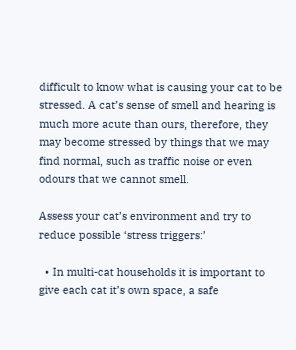difficult to know what is causing your cat to be stressed. A cat’s sense of smell and hearing is much more acute than ours, therefore, they may become stressed by things that we may find normal, such as traffic noise or even odours that we cannot smell.

Assess your cat’s environment and try to reduce possible ‘stress triggers:’

  • In multi-cat households it is important to give each cat it’s own space, a safe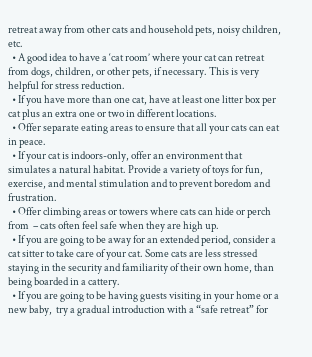retreat away from other cats and household pets, noisy children, etc.
  • A good idea to have a ‘cat room’ where your cat can retreat from dogs, children, or other pets, if necessary. This is very helpful for stress reduction.
  • If you have more than one cat, have at least one litter box per cat plus an extra one or two in different locations.
  • Offer separate eating areas to ensure that all your cats can eat in peace.
  • If your cat is indoors-only, offer an environment that simulates a natural habitat. Provide a variety of toys for fun, exercise, and mental stimulation and to prevent boredom and frustration.
  • Offer climbing areas or towers where cats can hide or perch from  – cats often feel safe when they are high up.
  • If you are going to be away for an extended period, consider a cat sitter to take care of your cat. Some cats are less stressed staying in the security and familiarity of their own home, than being boarded in a cattery.
  • If you are going to be having guests visiting in your home or a new baby,  try a gradual introduction with a “safe retreat” for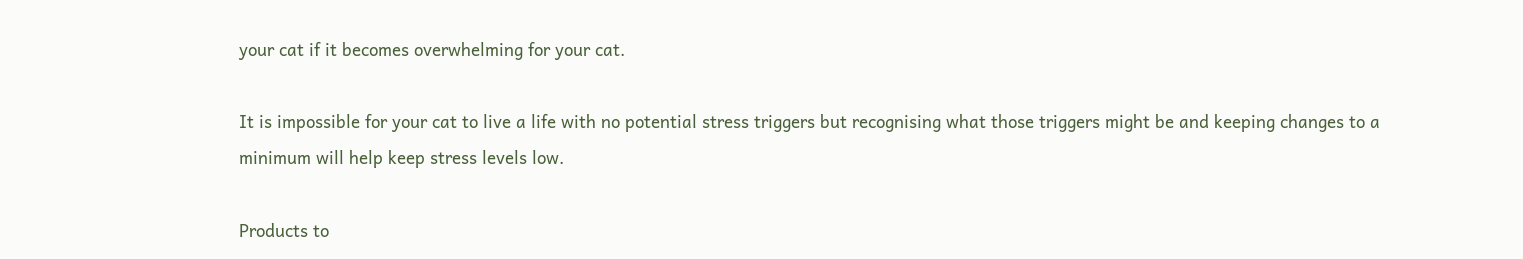your cat if it becomes overwhelming for your cat.

It is impossible for your cat to live a life with no potential stress triggers but recognising what those triggers might be and keeping changes to a minimum will help keep stress levels low.

Products to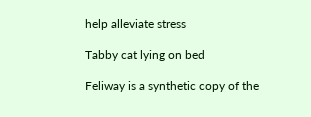help alleviate stress

Tabby cat lying on bed

Feliway is a synthetic copy of the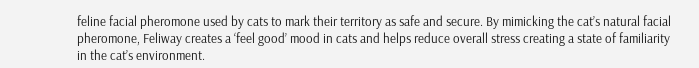feline facial pheromone used by cats to mark their territory as safe and secure. By mimicking the cat’s natural facial pheromone, Feliway creates a ‘feel good’ mood in cats and helps reduce overall stress creating a state of familiarity in the cat’s environment.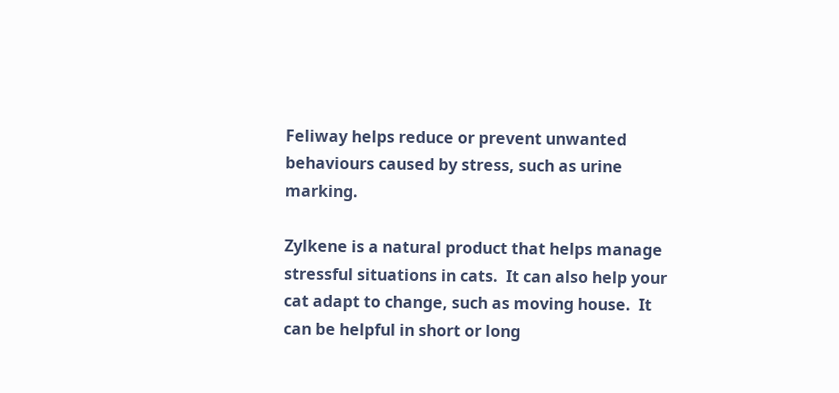Feliway helps reduce or prevent unwanted behaviours caused by stress, such as urine marking.

Zylkene is a natural product that helps manage stressful situations in cats.  It can also help your cat adapt to change, such as moving house.  It can be helpful in short or long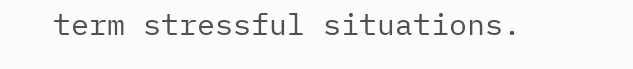term stressful situations.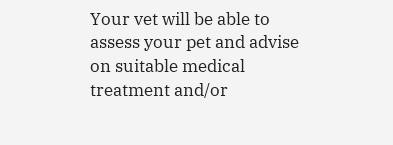Your vet will be able to assess your pet and advise on suitable medical treatment and/or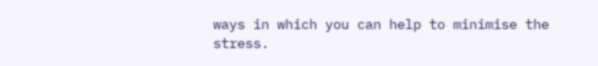ways in which you can help to minimise the stress.